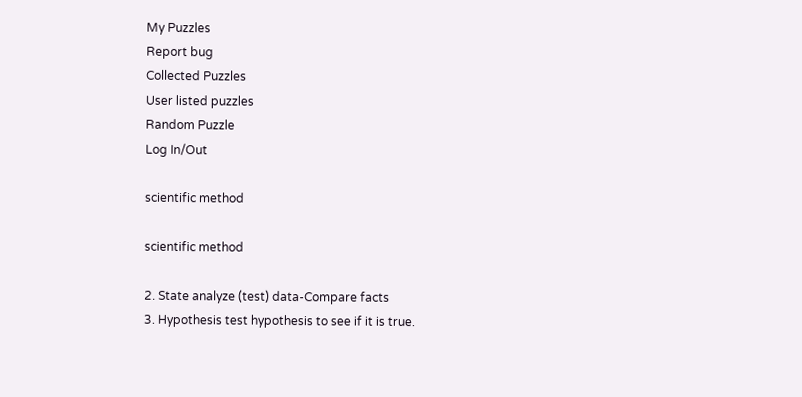My Puzzles
Report bug
Collected Puzzles
User listed puzzles
Random Puzzle
Log In/Out

scientific method

scientific method

2. State analyze (test) data-Compare facts
3. Hypothesis test hypothesis to see if it is true.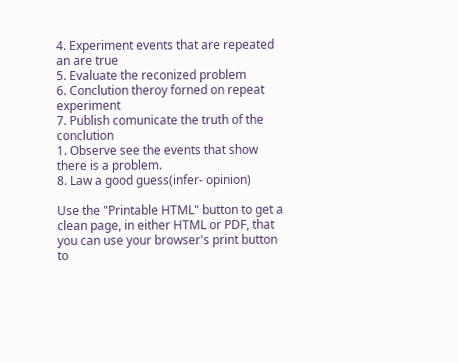4. Experiment events that are repeated an are true
5. Evaluate the reconized problem
6. Conclution theroy forned on repeat experiment
7. Publish comunicate the truth of the conclution
1. Observe see the events that show there is a problem.
8. Law a good guess(infer- opinion)

Use the "Printable HTML" button to get a clean page, in either HTML or PDF, that you can use your browser's print button to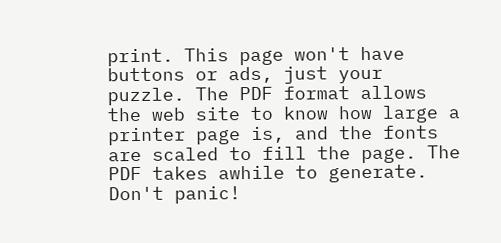print. This page won't have buttons or ads, just your puzzle. The PDF format allows the web site to know how large a printer page is, and the fonts are scaled to fill the page. The PDF takes awhile to generate. Don't panic!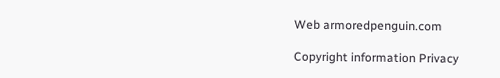Web armoredpenguin.com

Copyright information Privacy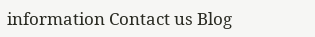information Contact us Blog